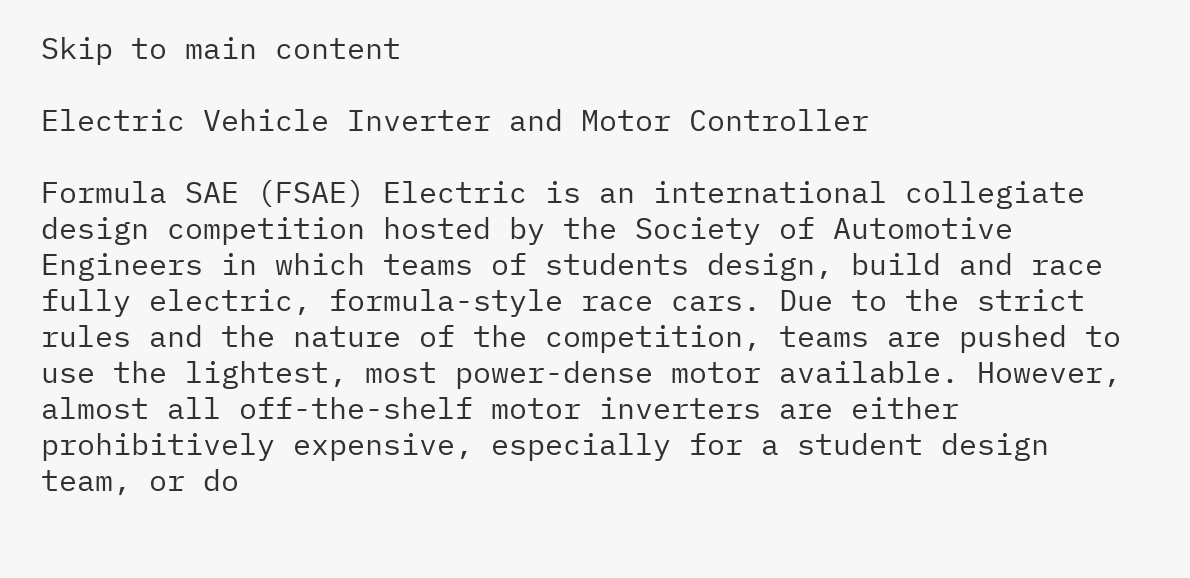Skip to main content

Electric Vehicle Inverter and Motor Controller

Formula SAE (FSAE) Electric is an international collegiate design competition hosted by the Society of Automotive Engineers in which teams of students design, build and race fully electric, formula-style race cars. Due to the strict rules and the nature of the competition, teams are pushed to use the lightest, most power-dense motor available. However, almost all off-the-shelf motor inverters are either prohibitively expensive, especially for a student design team, or do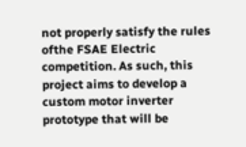not properly satisfy the rules ofthe FSAE Electric competition. As such, this project aims to develop a custom motor inverter prototype that will be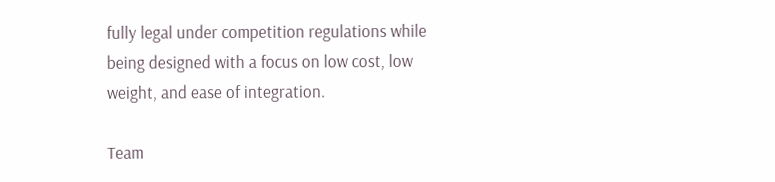fully legal under competition regulations while being designed with a focus on low cost, low weight, and ease of integration.

Team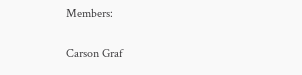Members:

Carson Graf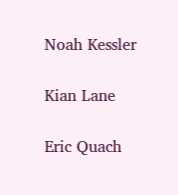Noah Kessler

Kian Lane

Eric Quach